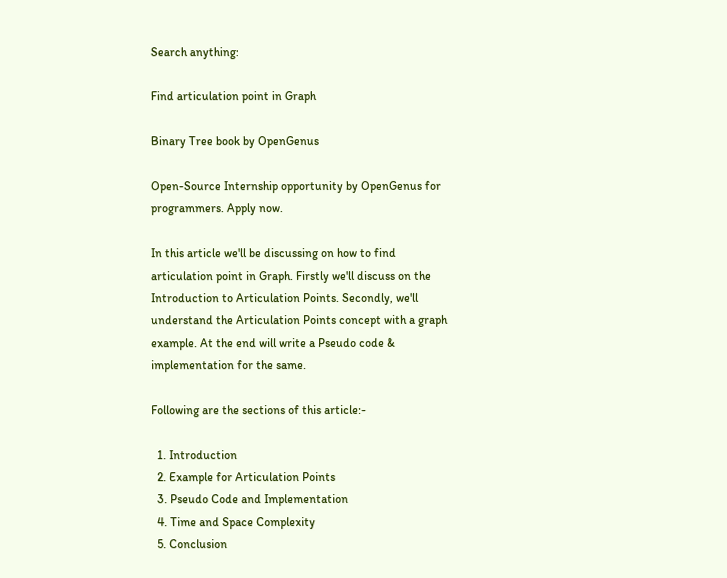Search anything:

Find articulation point in Graph

Binary Tree book by OpenGenus

Open-Source Internship opportunity by OpenGenus for programmers. Apply now.

In this article we'll be discussing on how to find articulation point in Graph. Firstly we'll discuss on the Introduction to Articulation Points. Secondly, we'll understand the Articulation Points concept with a graph example. At the end will write a Pseudo code & implementation for the same.

Following are the sections of this article:-

  1. Introduction
  2. Example for Articulation Points
  3. Pseudo Code and Implementation
  4. Time and Space Complexity
  5. Conclusion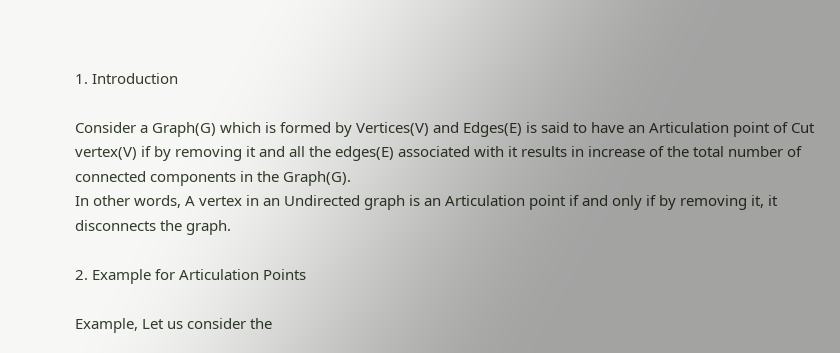1. Introduction

Consider a Graph(G) which is formed by Vertices(V) and Edges(E) is said to have an Articulation point of Cut vertex(V) if by removing it and all the edges(E) associated with it results in increase of the total number of connected components in the Graph(G).
In other words, A vertex in an Undirected graph is an Articulation point if and only if by removing it, it disconnects the graph.

2. Example for Articulation Points

Example, Let us consider the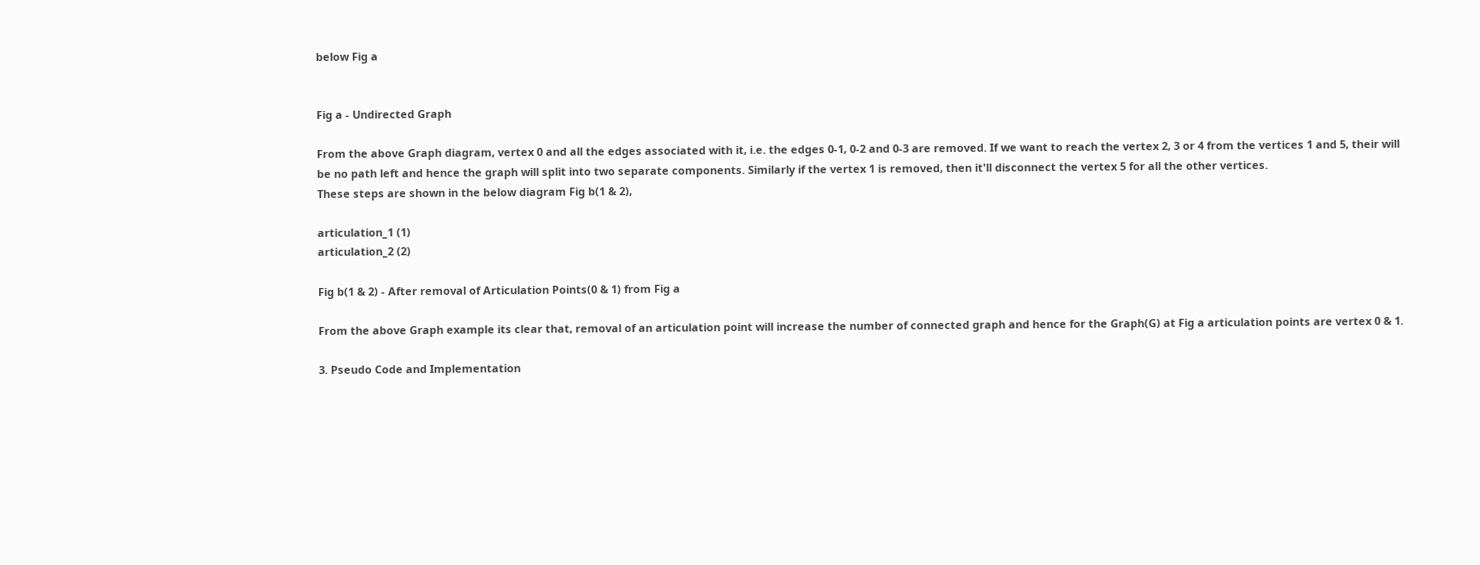below Fig a


Fig a - Undirected Graph

From the above Graph diagram, vertex 0 and all the edges associated with it, i.e. the edges 0-1, 0-2 and 0-3 are removed. If we want to reach the vertex 2, 3 or 4 from the vertices 1 and 5, their will be no path left and hence the graph will split into two separate components. Similarly if the vertex 1 is removed, then it'll disconnect the vertex 5 for all the other vertices.
These steps are shown in the below diagram Fig b(1 & 2),

articulation_1 (1)
articulation_2 (2)

Fig b(1 & 2) - After removal of Articulation Points(0 & 1) from Fig a

From the above Graph example its clear that, removal of an articulation point will increase the number of connected graph and hence for the Graph(G) at Fig a articulation points are vertex 0 & 1.

3. Pseudo Code and Implementation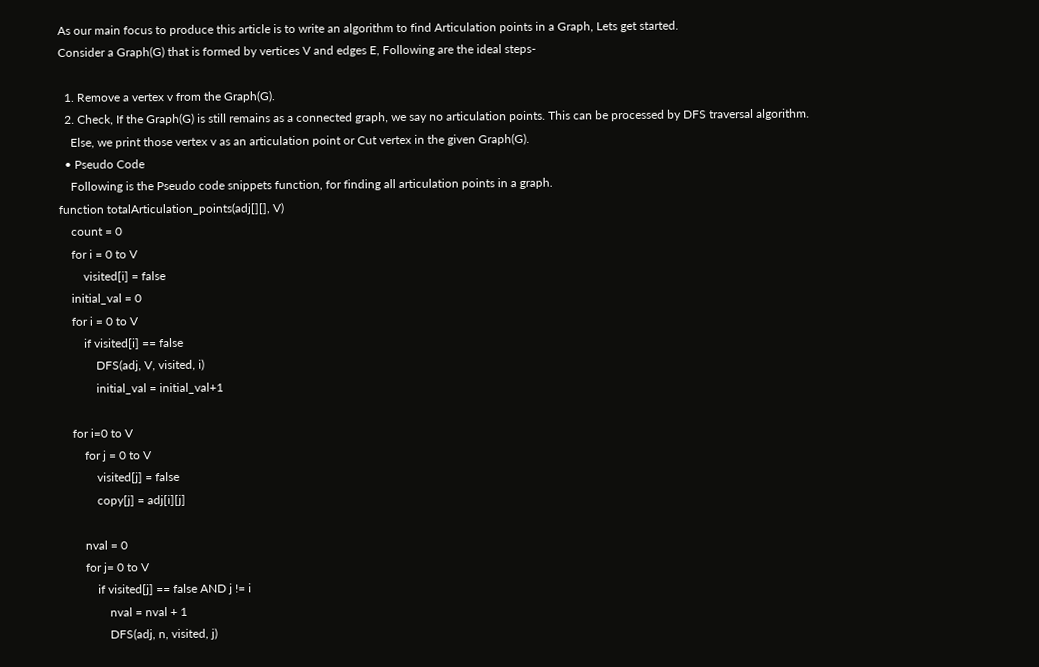As our main focus to produce this article is to write an algorithm to find Articulation points in a Graph, Lets get started.
Consider a Graph(G) that is formed by vertices V and edges E, Following are the ideal steps-

  1. Remove a vertex v from the Graph(G).
  2. Check, If the Graph(G) is still remains as a connected graph, we say no articulation points. This can be processed by DFS traversal algorithm.
    Else, we print those vertex v as an articulation point or Cut vertex in the given Graph(G).
  • Pseudo Code
    Following is the Pseudo code snippets function, for finding all articulation points in a graph.
function totalArticulation_points(adj[][], V)
    count = 0
    for i = 0 to V
        visited[i] = false
    initial_val = 0
    for i = 0 to V
        if visited[i] == false
            DFS(adj, V, visited, i)
            initial_val = initial_val+1

    for i=0 to V
        for j = 0 to V
            visited[j] = false
            copy[j] = adj[i][j]

        nval = 0
        for j= 0 to V
            if visited[j] == false AND j != i
                nval = nval + 1
                DFS(adj, n, visited, j)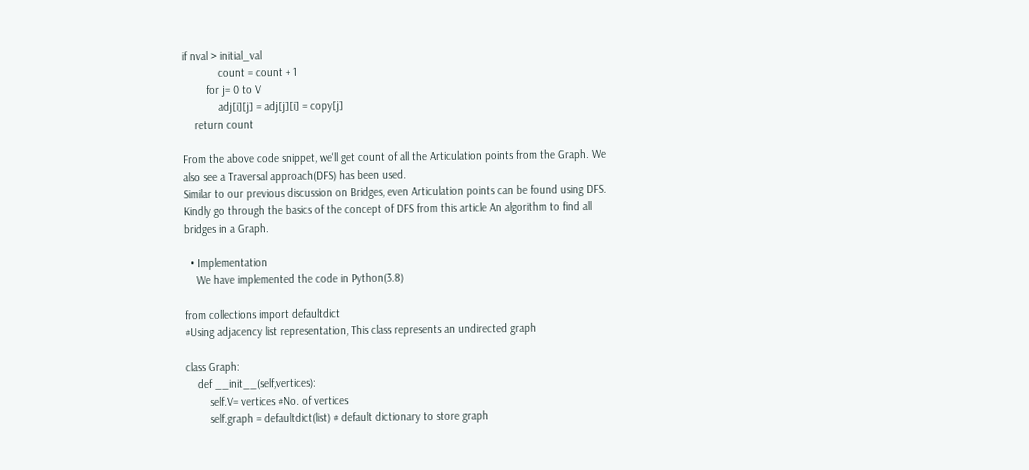if nval > initial_val
            count = count + 1
        for j= 0 to V
            adj[i][j] = adj[j][i] = copy[j]
    return count

From the above code snippet, we'll get count of all the Articulation points from the Graph. We also see a Traversal approach(DFS) has been used.
Similar to our previous discussion on Bridges, even Articulation points can be found using DFS. Kindly go through the basics of the concept of DFS from this article An algorithm to find all bridges in a Graph.

  • Implementation
    We have implemented the code in Python(3.8)

from collections import defaultdict
#Using adjacency list representation, This class represents an undirected graph

class Graph:
    def __init__(self,vertices):
        self.V= vertices #No. of vertices
        self.graph = defaultdict(list) # default dictionary to store graph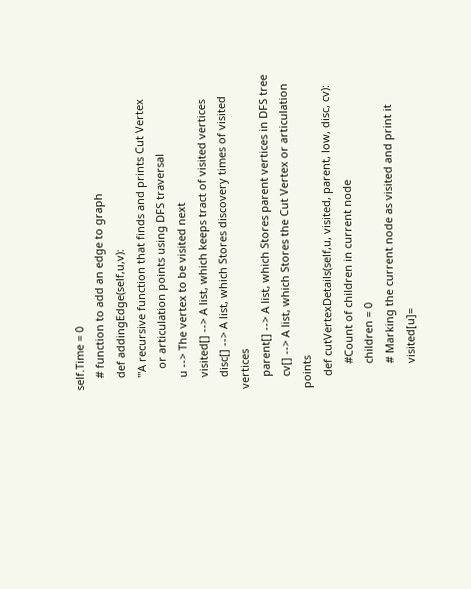self.Time = 0
    # function to add an edge to graph
    def addingEdge(self,u,v):
    '''A recursive function that finds and prints Cut Vertex
       or articulation points using DFS traversal
    u --> The vertex to be visited next
    visited[] --> A list, which keeps tract of visited vertices
    disc[] --> A list, which Stores discovery times of visited vertices
    parent[] --> A list, which Stores parent vertices in DFS tree
    cv[] --> A list, which Stores the Cut Vertex or articulation points
    def cutVertexDetails(self,u, visited, parent, low, disc, cv):
        #Count of children in current node
        children = 0
        # Marking the current node as visited and print it
        visited[u]=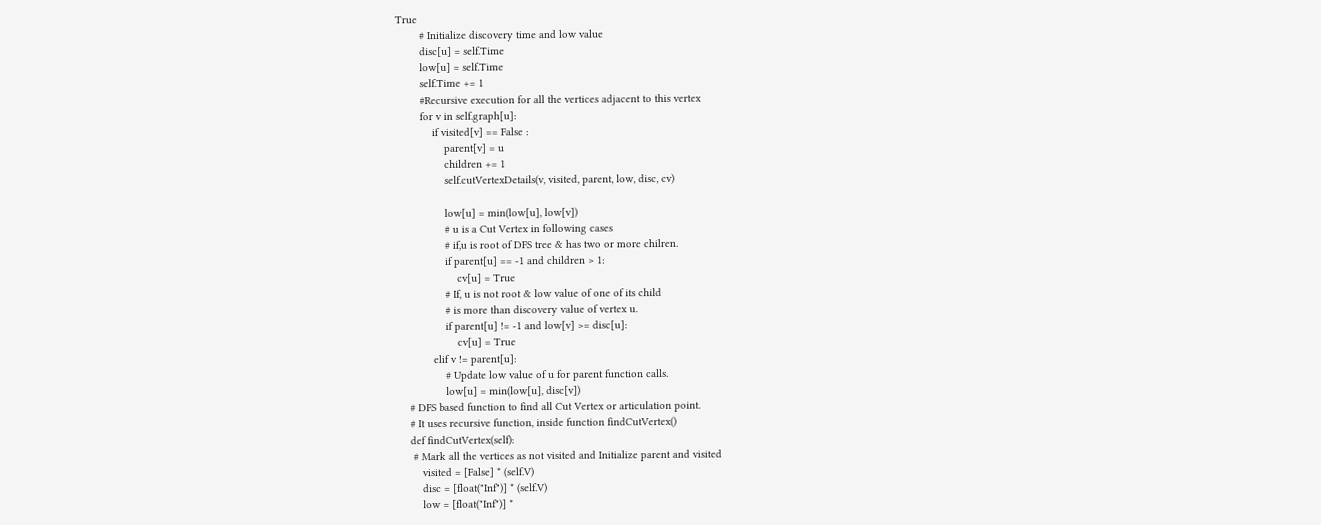True
        # Initialize discovery time and low value
        disc[u] = self.Time
        low[u] = self.Time
        self.Time += 1
        #Recursive execution for all the vertices adjacent to this vertex
        for v in self.graph[u]:
            if visited[v] == False :
                parent[v] = u
                children += 1
                self.cutVertexDetails(v, visited, parent, low, disc, cv)

                low[u] = min(low[u], low[v])
                # u is a Cut Vertex in following cases
                # if,u is root of DFS tree & has two or more chilren.
                if parent[u] == -1 and children > 1:
                    cv[u] = True
                # If, u is not root & low value of one of its child
                # is more than discovery value of vertex u.
                if parent[u] != -1 and low[v] >= disc[u]:
                    cv[u] = True
            elif v != parent[u]:
                # Update low value of u for parent function calls.
                low[u] = min(low[u], disc[v])
    # DFS based function to find all Cut Vertex or articulation point.
    # It uses recursive function, inside function findCutVertex()
    def findCutVertex(self):
     # Mark all the vertices as not visited and Initialize parent and visited
        visited = [False] * (self.V)
        disc = [float("Inf")] * (self.V)
        low = [float("Inf")] *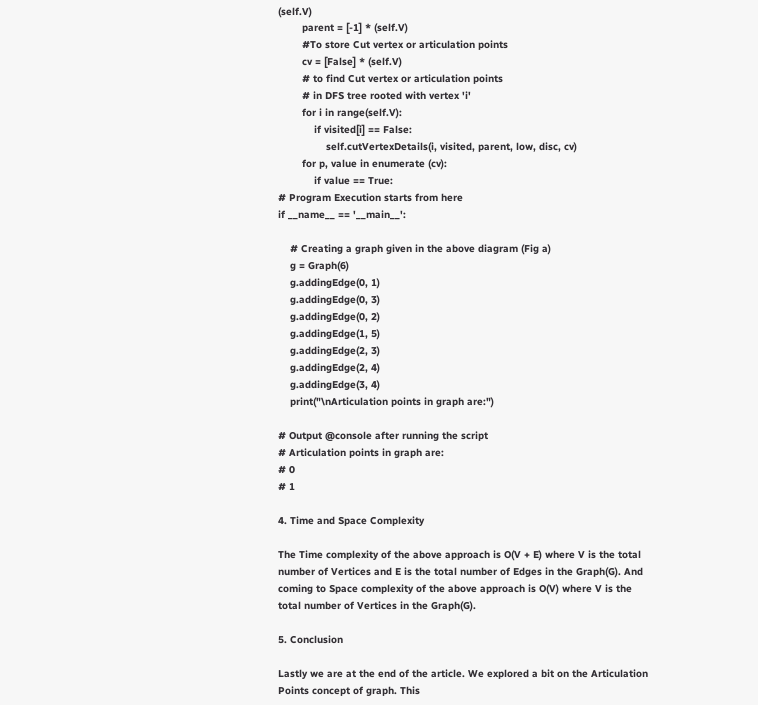(self.V)
        parent = [-1] * (self.V)
        #To store Cut vertex or articulation points
        cv = [False] * (self.V)
        # to find Cut vertex or articulation points
        # in DFS tree rooted with vertex 'i'
        for i in range(self.V):
            if visited[i] == False:
                self.cutVertexDetails(i, visited, parent, low, disc, cv)
        for p, value in enumerate (cv):
            if value == True:
# Program Execution starts from here
if __name__ == '__main__':

    # Creating a graph given in the above diagram (Fig a)
    g = Graph(6)
    g.addingEdge(0, 1)
    g.addingEdge(0, 3)
    g.addingEdge(0, 2)
    g.addingEdge(1, 5)
    g.addingEdge(2, 3)
    g.addingEdge(2, 4)
    g.addingEdge(3, 4)
    print("\nArticulation points in graph are:")

# Output @console after running the script
# Articulation points in graph are:
# 0
# 1

4. Time and Space Complexity

The Time complexity of the above approach is O(V + E) where V is the total number of Vertices and E is the total number of Edges in the Graph(G). And coming to Space complexity of the above approach is O(V) where V is the total number of Vertices in the Graph(G).

5. Conclusion

Lastly we are at the end of the article. We explored a bit on the Articulation Points concept of graph. This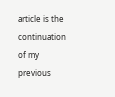article is the continuation of my previous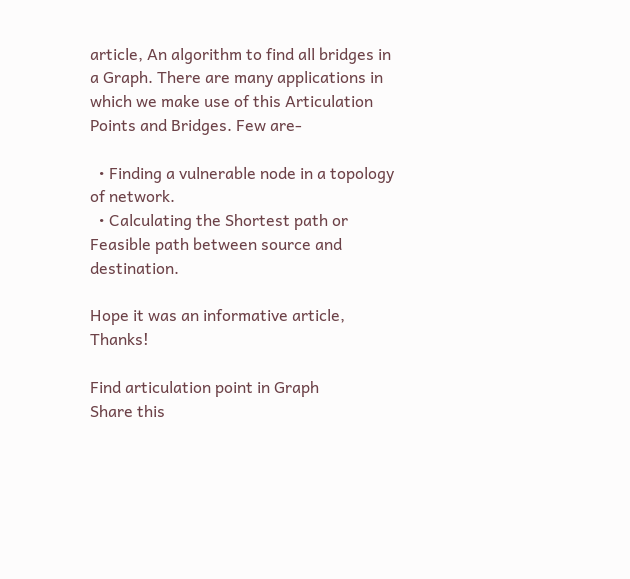article, An algorithm to find all bridges in a Graph. There are many applications in which we make use of this Articulation Points and Bridges. Few are-

  • Finding a vulnerable node in a topology of network.
  • Calculating the Shortest path or Feasible path between source and destination.

Hope it was an informative article, Thanks!

Find articulation point in Graph
Share this